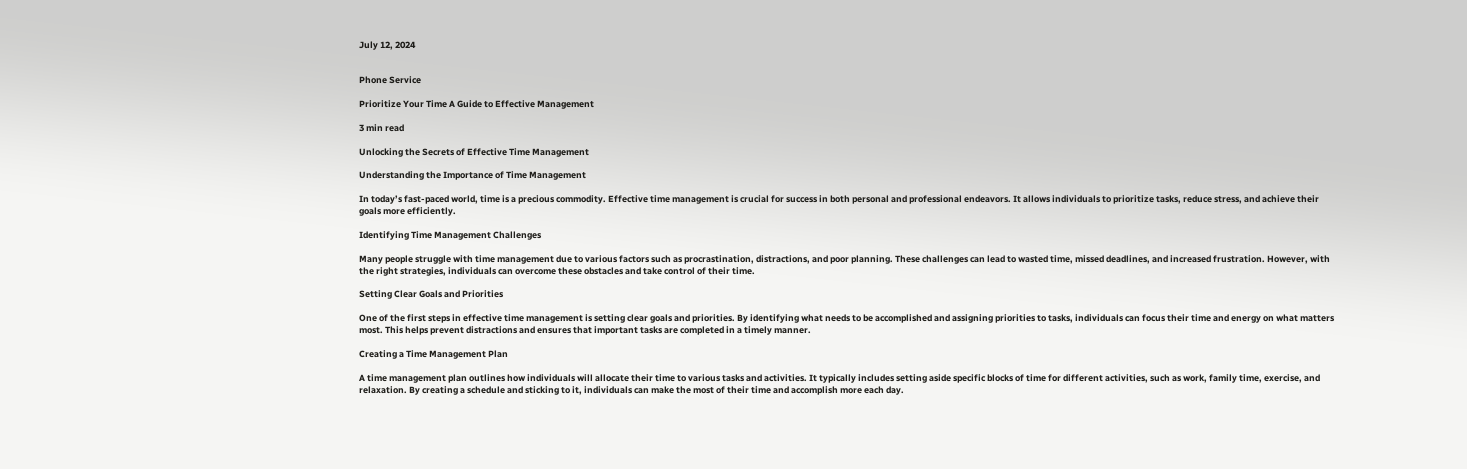July 12, 2024


Phone Service

Prioritize Your Time A Guide to Effective Management

3 min read

Unlocking the Secrets of Effective Time Management

Understanding the Importance of Time Management

In today’s fast-paced world, time is a precious commodity. Effective time management is crucial for success in both personal and professional endeavors. It allows individuals to prioritize tasks, reduce stress, and achieve their goals more efficiently.

Identifying Time Management Challenges

Many people struggle with time management due to various factors such as procrastination, distractions, and poor planning. These challenges can lead to wasted time, missed deadlines, and increased frustration. However, with the right strategies, individuals can overcome these obstacles and take control of their time.

Setting Clear Goals and Priorities

One of the first steps in effective time management is setting clear goals and priorities. By identifying what needs to be accomplished and assigning priorities to tasks, individuals can focus their time and energy on what matters most. This helps prevent distractions and ensures that important tasks are completed in a timely manner.

Creating a Time Management Plan

A time management plan outlines how individuals will allocate their time to various tasks and activities. It typically includes setting aside specific blocks of time for different activities, such as work, family time, exercise, and relaxation. By creating a schedule and sticking to it, individuals can make the most of their time and accomplish more each day.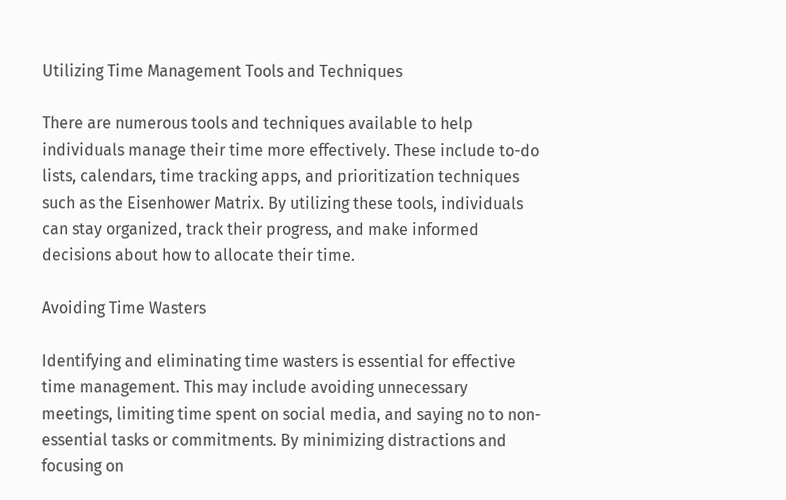Utilizing Time Management Tools and Techniques

There are numerous tools and techniques available to help individuals manage their time more effectively. These include to-do lists, calendars, time tracking apps, and prioritization techniques such as the Eisenhower Matrix. By utilizing these tools, individuals can stay organized, track their progress, and make informed decisions about how to allocate their time.

Avoiding Time Wasters

Identifying and eliminating time wasters is essential for effective time management. This may include avoiding unnecessary meetings, limiting time spent on social media, and saying no to non-essential tasks or commitments. By minimizing distractions and focusing on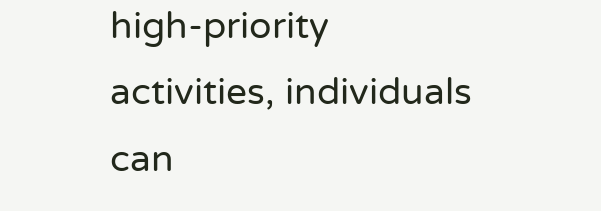high-priority activities, individuals can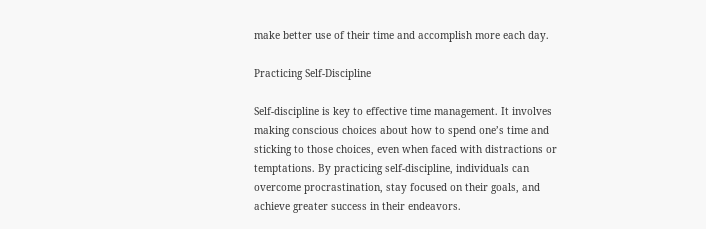make better use of their time and accomplish more each day.

Practicing Self-Discipline

Self-discipline is key to effective time management. It involves making conscious choices about how to spend one’s time and sticking to those choices, even when faced with distractions or temptations. By practicing self-discipline, individuals can overcome procrastination, stay focused on their goals, and achieve greater success in their endeavors.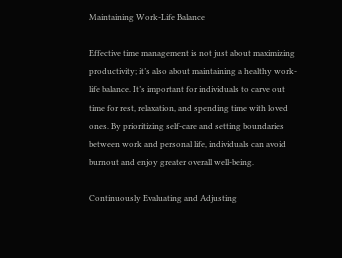Maintaining Work-Life Balance

Effective time management is not just about maximizing productivity; it’s also about maintaining a healthy work-life balance. It’s important for individuals to carve out time for rest, relaxation, and spending time with loved ones. By prioritizing self-care and setting boundaries between work and personal life, individuals can avoid burnout and enjoy greater overall well-being.

Continuously Evaluating and Adjusting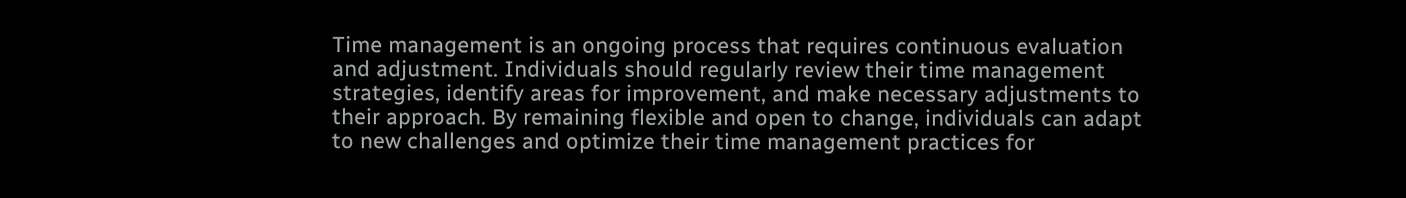Time management is an ongoing process that requires continuous evaluation and adjustment. Individuals should regularly review their time management strategies, identify areas for improvement, and make necessary adjustments to their approach. By remaining flexible and open to change, individuals can adapt to new challenges and optimize their time management practices for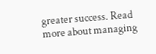greater success. Read more about managing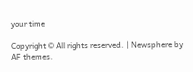your time

Copyright © All rights reserved. | Newsphere by AF themes.